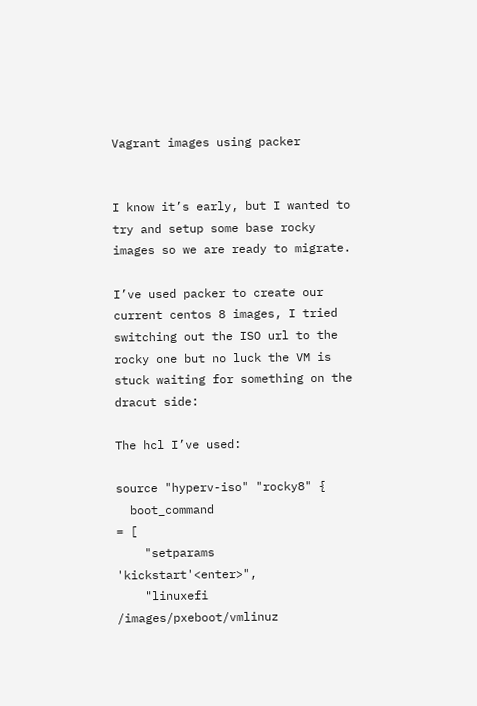Vagrant images using packer


I know it’s early, but I wanted to try and setup some base rocky images so we are ready to migrate.

I’ve used packer to create our current centos 8 images, I tried switching out the ISO url to the rocky one but no luck the VM is stuck waiting for something on the dracut side:

The hcl I’ve used:

source "hyperv-iso" "rocky8" {
  boot_command                     = [
    "setparams 'kickstart'<enter>",
    "linuxefi /images/pxeboot/vmlinuz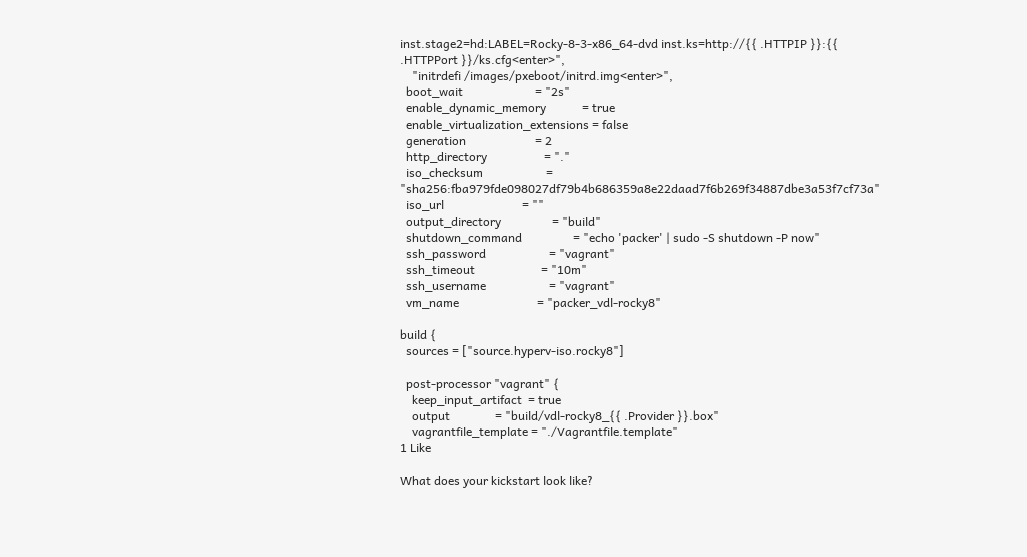inst.stage2=hd:LABEL=Rocky-8-3-x86_64-dvd inst.ks=http://{{ .HTTPIP }}:{{ .HTTPPort }}/ks.cfg<enter>",
    "initrdefi /images/pxeboot/initrd.img<enter>",
  boot_wait                        = "2s"
  enable_dynamic_memory            = true
  enable_virtualization_extensions = false
  generation                       = 2
  http_directory                   = "."
  iso_checksum                     = "sha256:fba979fde098027df79b4b686359a8e22daad7f6b269f34887dbe3a53f7cf73a"
  iso_url                          = ""
  output_directory                 = "build"
  shutdown_command                 = "echo 'packer' | sudo -S shutdown -P now"
  ssh_password                     = "vagrant"
  ssh_timeout                      = "10m"
  ssh_username                     = "vagrant"
  vm_name                          = "packer_vdl-rocky8"

build {
  sources = ["source.hyperv-iso.rocky8"]

  post-processor "vagrant" {
    keep_input_artifact  = true
    output               = "build/vdl-rocky8_{{ .Provider }}.box"
    vagrantfile_template = "./Vagrantfile.template"
1 Like

What does your kickstart look like?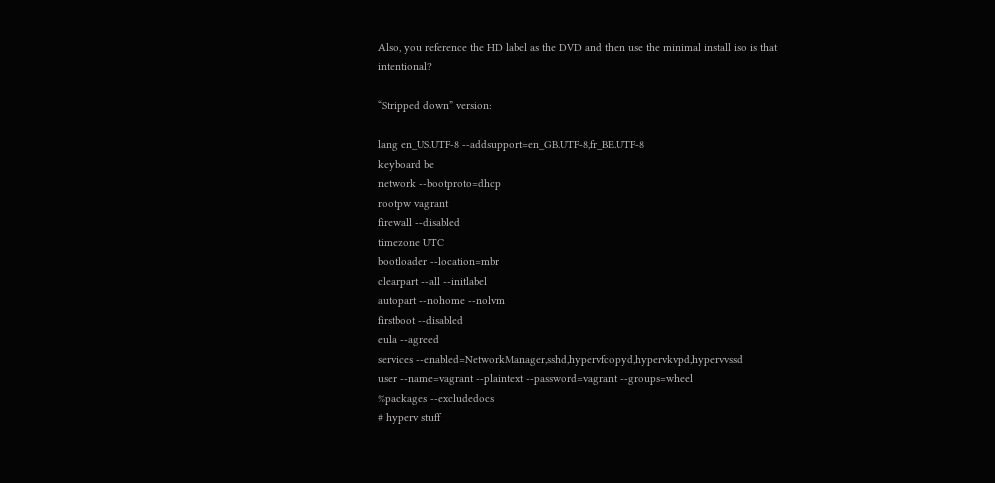Also, you reference the HD label as the DVD and then use the minimal install iso is that intentional?

“Stripped down” version:

lang en_US.UTF-8 --addsupport=en_GB.UTF-8,fr_BE.UTF-8
keyboard be
network --bootproto=dhcp
rootpw vagrant
firewall --disabled
timezone UTC
bootloader --location=mbr
clearpart --all --initlabel
autopart --nohome --nolvm
firstboot --disabled
eula --agreed
services --enabled=NetworkManager,sshd,hypervfcopyd,hypervkvpd,hypervvssd
user --name=vagrant --plaintext --password=vagrant --groups=wheel
%packages --excludedocs
# hyperv stuff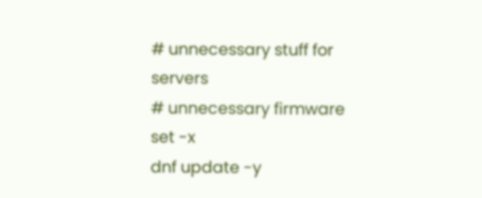# unnecessary stuff for servers
# unnecessary firmware
set -x
dnf update -y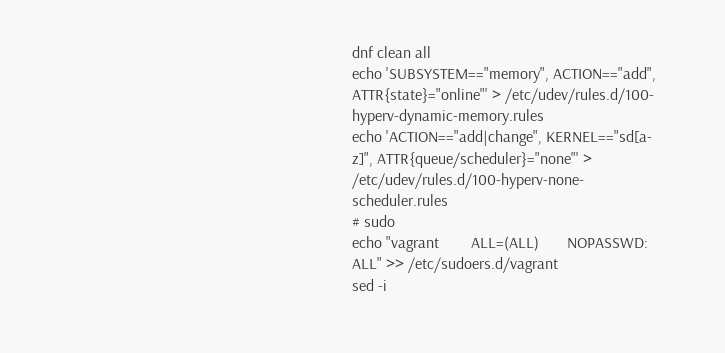dnf clean all
echo 'SUBSYSTEM=="memory", ACTION=="add", ATTR{state}="online"' > /etc/udev/rules.d/100-hyperv-dynamic-memory.rules
echo 'ACTION=="add|change", KERNEL=="sd[a-z]", ATTR{queue/scheduler}="none"' > /etc/udev/rules.d/100-hyperv-none-scheduler.rules
# sudo
echo "vagrant        ALL=(ALL)       NOPASSWD: ALL" >> /etc/sudoers.d/vagrant
sed -i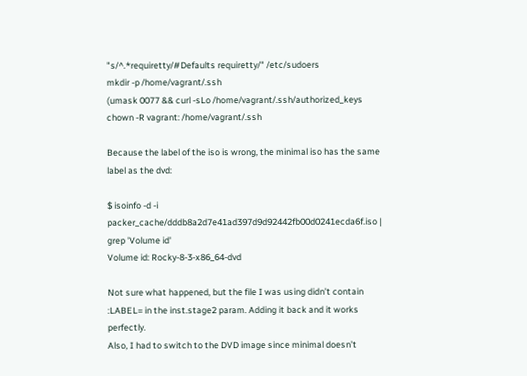"s/^.*requiretty/#Defaults requiretty/" /etc/sudoers
mkdir -p /home/vagrant/.ssh
(umask 0077 && curl -sLo /home/vagrant/.ssh/authorized_keys
chown -R vagrant: /home/vagrant/.ssh

Because the label of the iso is wrong, the minimal iso has the same label as the dvd:

$ isoinfo -d -i packer_cache/dddb8a2d7e41ad397d9d92442fb00d0241ecda6f.iso | grep 'Volume id'
Volume id: Rocky-8-3-x86_64-dvd

Not sure what happened, but the file I was using didn’t contain :LABEL= in the inst.stage2 param. Adding it back and it works perfectly.
Also, I had to switch to the DVD image since minimal doesn’t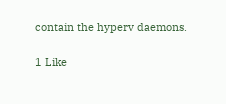contain the hyperv daemons.

1 Like